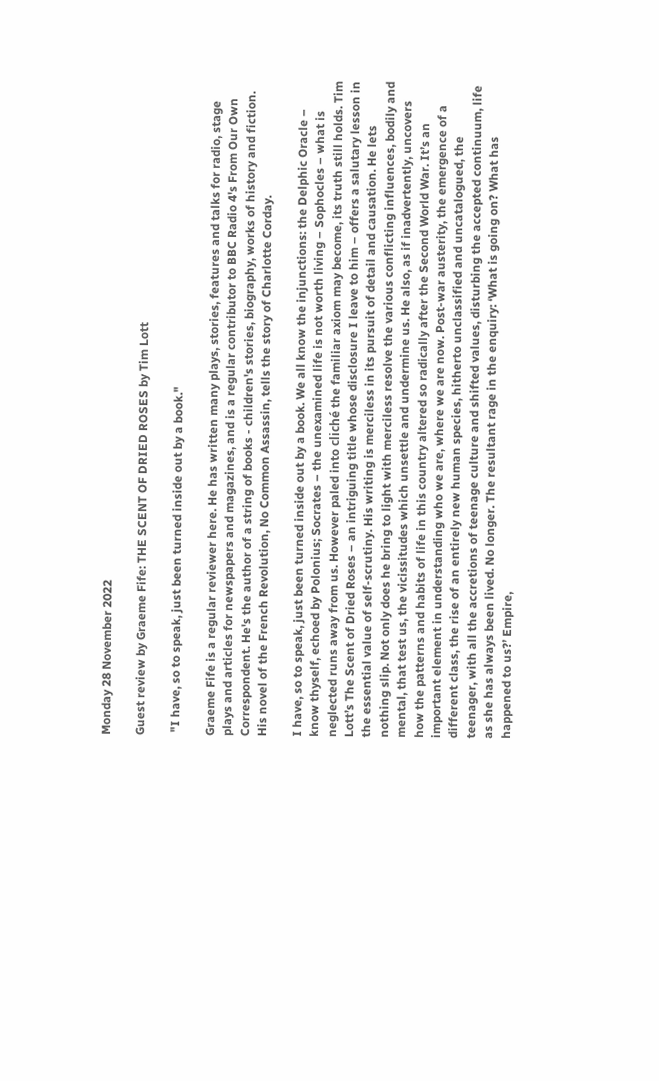Monday 28 November 2022

Guest review by Graeme Fife: THE SCENT OF DRIED ROSES by Tim Lott

 "I have, so to speak, just been turned inside out by a book."

Graeme Fife is a regular reviewer here. He has written many plays, stories, features and talks for radio, stage plays and articles for newspapers and magazines, and is a regular contributor to BBC Radio 4's From Our Own Correspondent. He's the author of a string of books - children's stories, biography, works of history and fiction. His novel of the French Revolution, No Common Assassin, tells the story of Charlotte Corday.

I have, so to speak, just been turned inside out by a book. We all know the injunctions: the Delphic Oracle – know thyself, echoed by Polonius; Socrates – the unexamined life is not worth living – Sophocles – what is neglected runs away from us. However paled into cliché the familiar axiom may become, its truth still holds. Tim Lott’s The Scent of Dried Roses – an intriguing title whose disclosure I leave to him – offers a salutary lesson in the essential value of self-scrutiny. His writing is merciless in its pursuit of detail and causation. He lets nothing slip. Not only does he bring to light with merciless resolve the various conflicting influences, bodily and mental, that test us, the vicissitudes which unsettle and undermine us. He also, as if inadvertently, uncovers how the patterns and habits of life in this country altered so radically after the Second World War. It’s an important element in understanding who we are, where we are now. Post-war austerity, the emergence of a different class, the rise of an entirely new human species, hitherto unclassified and uncatalogued, the teenager, with all the accretions of teenage culture and shifted values, disturbing the accepted continuum, life as she has always been lived. No longer. The resultant rage in the enquiry: ‘What is going on? What has happened to us?’ Empire,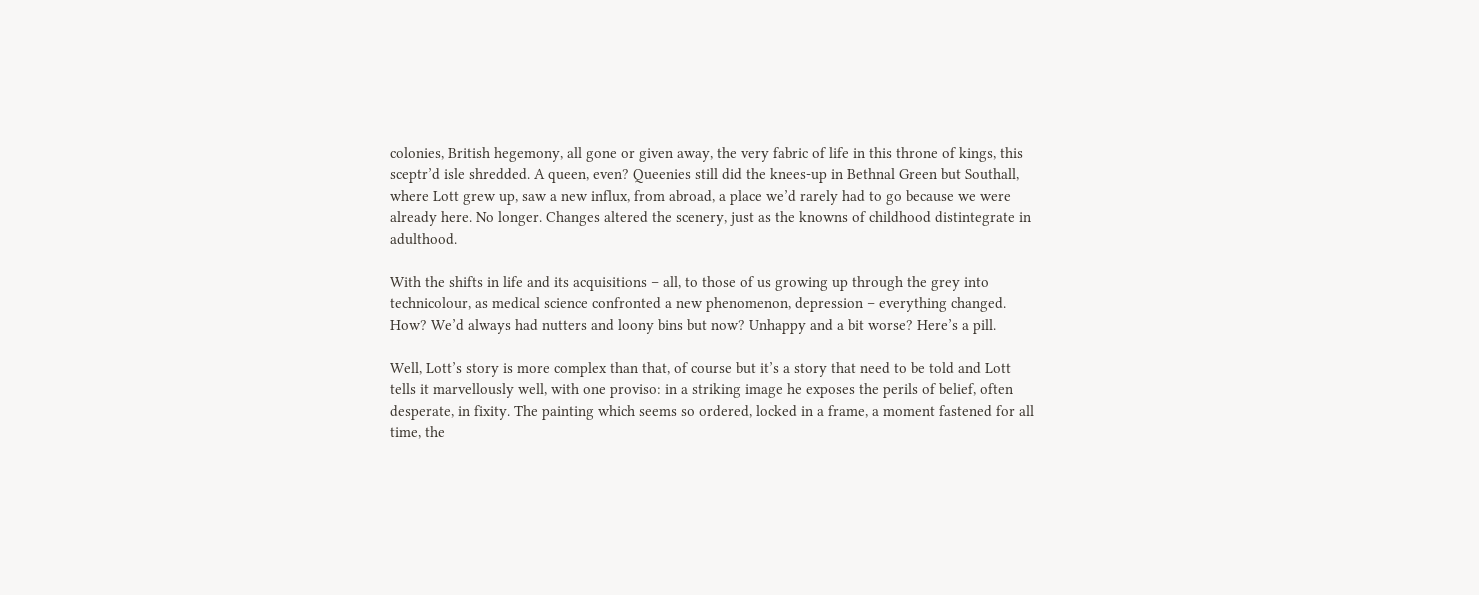colonies, British hegemony, all gone or given away, the very fabric of life in this throne of kings, this sceptr’d isle shredded. A queen, even? Queenies still did the knees-up in Bethnal Green but Southall, where Lott grew up, saw a new influx, from abroad, a place we’d rarely had to go because we were already here. No longer. Changes altered the scenery, just as the knowns of childhood distintegrate in adulthood.

With the shifts in life and its acquisitions – all, to those of us growing up through the grey into technicolour, as medical science confronted a new phenomenon, depression – everything changed. How? We’d always had nutters and loony bins but now? Unhappy and a bit worse? Here’s a pill.

Well, Lott’s story is more complex than that, of course but it’s a story that need to be told and Lott tells it marvellously well, with one proviso: in a striking image he exposes the perils of belief, often desperate, in fixity. The painting which seems so ordered, locked in a frame, a moment fastened for all time, the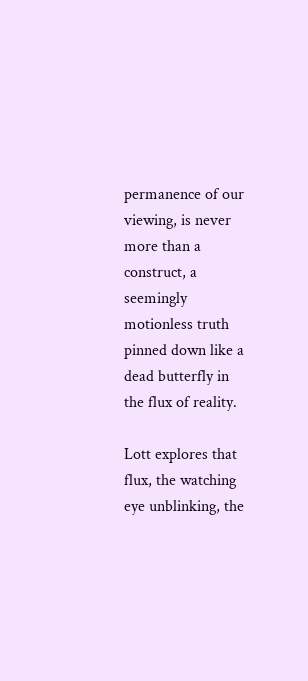permanence of our viewing, is never more than a construct, a seemingly motionless truth pinned down like a dead butterfly in the flux of reality.

Lott explores that flux, the watching eye unblinking, the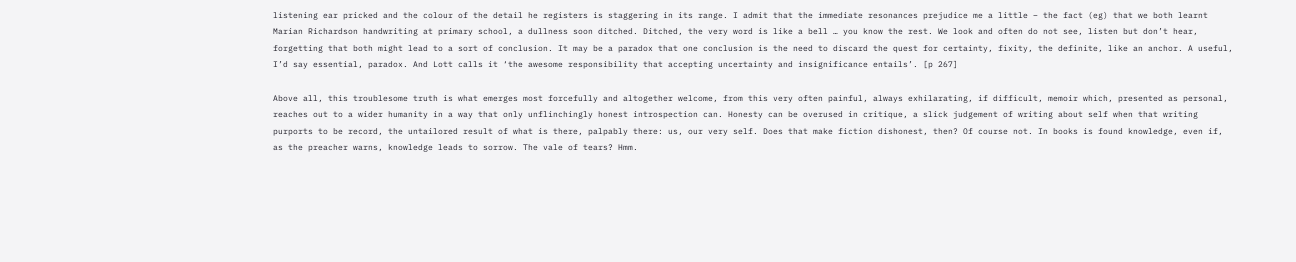listening ear pricked and the colour of the detail he registers is staggering in its range. I admit that the immediate resonances prejudice me a little – the fact (eg) that we both learnt Marian Richardson handwriting at primary school, a dullness soon ditched. Ditched, the very word is like a bell … you know the rest. We look and often do not see, listen but don’t hear, forgetting that both might lead to a sort of conclusion. It may be a paradox that one conclusion is the need to discard the quest for certainty, fixity, the definite, like an anchor. A useful, I’d say essential, paradox. And Lott calls it ‘the awesome responsibility that accepting uncertainty and insignificance entails’. [p 267]

Above all, this troublesome truth is what emerges most forcefully and altogether welcome, from this very often painful, always exhilarating, if difficult, memoir which, presented as personal, reaches out to a wider humanity in a way that only unflinchingly honest introspection can. Honesty can be overused in critique, a slick judgement of writing about self when that writing purports to be record, the untailored result of what is there, palpably there: us, our very self. Does that make fiction dishonest, then? Of course not. In books is found knowledge, even if, as the preacher warns, knowledge leads to sorrow. The vale of tears? Hmm.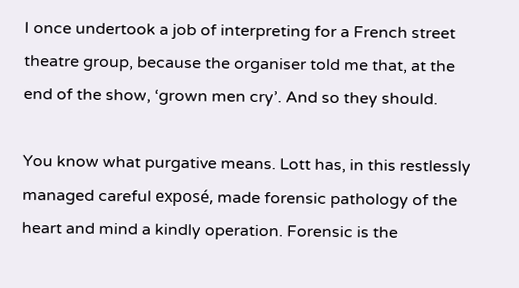I once undertook a job of interpreting for a French street theatre group, because the organiser told me that, at the end of the show, ‘grown men cry’. And so they should.

You know what purgative means. Lott has, in this restlessly managed careful exposé, made forensic pathology of the heart and mind a kindly operation. Forensic is the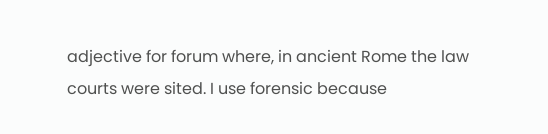adjective for forum where, in ancient Rome the law courts were sited. I use forensic because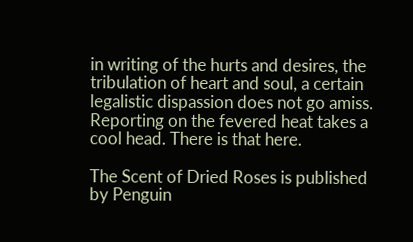in writing of the hurts and desires, the tribulation of heart and soul, a certain legalistic dispassion does not go amiss. Reporting on the fevered heat takes a cool head. There is that here.

The Scent of Dried Roses is published by Penguin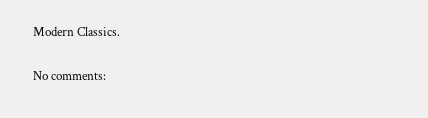Modern Classics.

No comments: